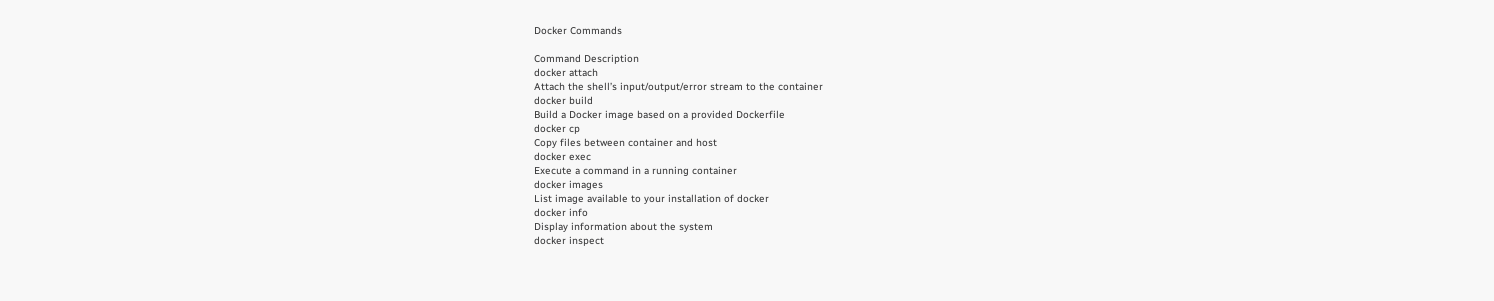Docker Commands

Command Description
docker attach
Attach the shell’s input/output/error stream to the container
docker build
Build a Docker image based on a provided Dockerfile
docker cp
Copy files between container and host
docker exec
Execute a command in a running container
docker images
List image available to your installation of docker
docker info
Display information about the system
docker inspect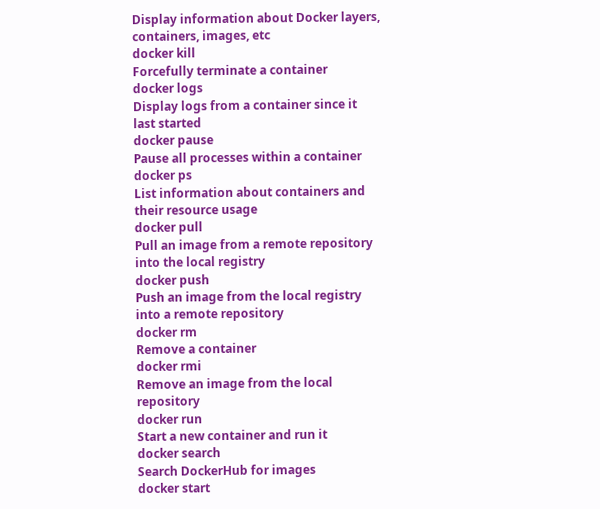Display information about Docker layers, containers, images, etc
docker kill
Forcefully terminate a container
docker logs
Display logs from a container since it last started
docker pause
Pause all processes within a container
docker ps
List information about containers and their resource usage
docker pull
Pull an image from a remote repository into the local registry
docker push
Push an image from the local registry into a remote repository
docker rm
Remove a container
docker rmi
Remove an image from the local repository
docker run
Start a new container and run it
docker search
Search DockerHub for images
docker start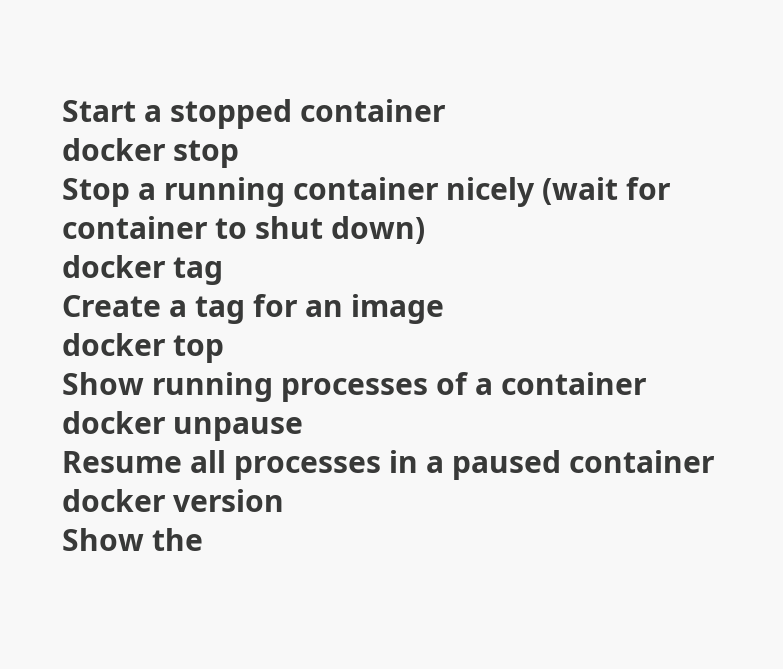Start a stopped container
docker stop
Stop a running container nicely (wait for container to shut down)
docker tag
Create a tag for an image
docker top
Show running processes of a container
docker unpause
Resume all processes in a paused container
docker version
Show the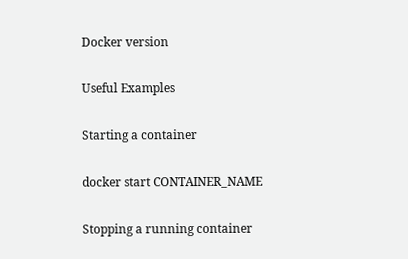Docker version

Useful Examples

Starting a container

docker start CONTAINER_NAME

Stopping a running container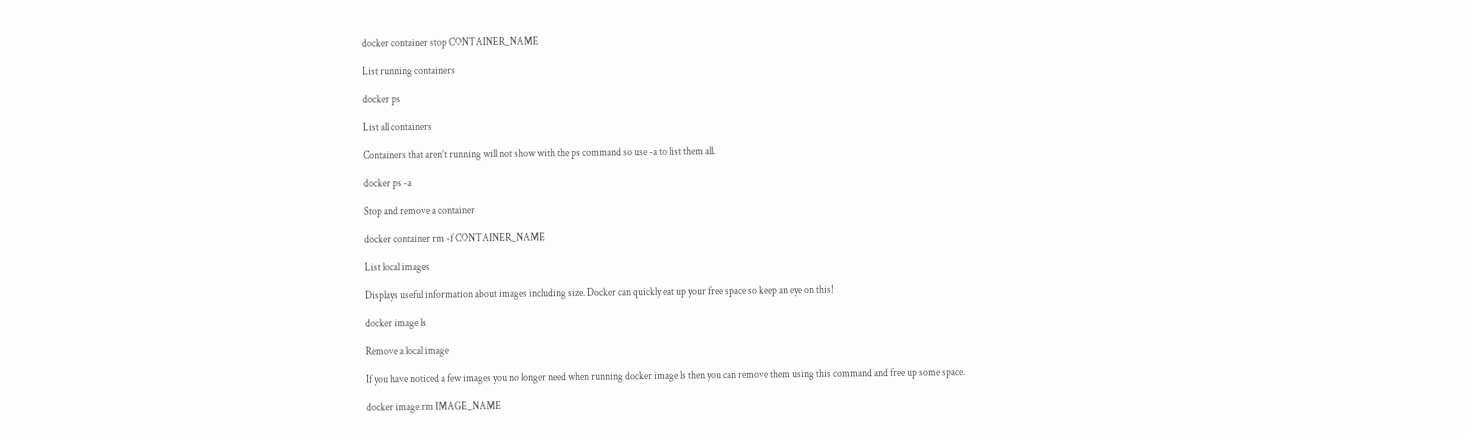docker container stop CONTAINER_NAME

List running containers

docker ps

List all containers

Containers that aren’t running will not show with the ps command so use -a to list them all.

docker ps -a

Stop and remove a container

docker container rm -f CONTAINER_NAME

List local images

Displays useful information about images including size. Docker can quickly eat up your free space so keep an eye on this!

docker image ls

Remove a local image

If you have noticed a few images you no longer need when running docker image ls then you can remove them using this command and free up some space.

docker image rm IMAGE_NAME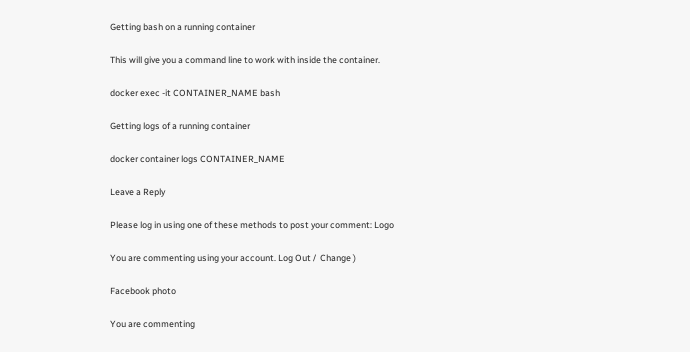Getting bash on a running container

This will give you a command line to work with inside the container.

docker exec -it CONTAINER_NAME bash

Getting logs of a running container

docker container logs CONTAINER_NAME

Leave a Reply

Please log in using one of these methods to post your comment: Logo

You are commenting using your account. Log Out /  Change )

Facebook photo

You are commenting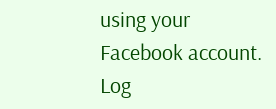using your Facebook account. Log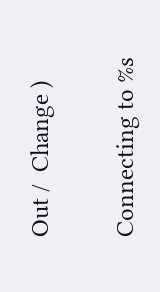Out /  Change )

Connecting to %s